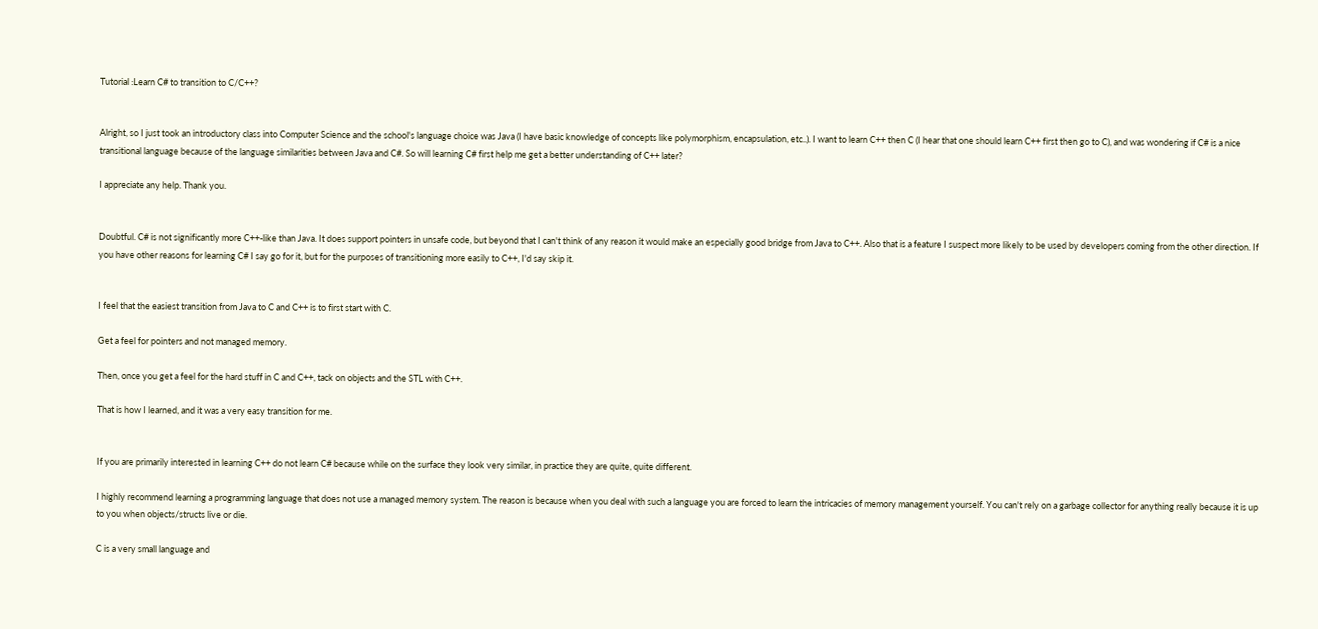Tutorial :Learn C# to transition to C/C++?


Alright, so I just took an introductory class into Computer Science and the school's language choice was Java (I have basic knowledge of concepts like polymorphism, encapsulation, etc..). I want to learn C++ then C (I hear that one should learn C++ first then go to C), and was wondering if C# is a nice transitional language because of the language similarities between Java and C#. So will learning C# first help me get a better understanding of C++ later?

I appreciate any help. Thank you.


Doubtful. C# is not significantly more C++-like than Java. It does support pointers in unsafe code, but beyond that I can't think of any reason it would make an especially good bridge from Java to C++. Also that is a feature I suspect more likely to be used by developers coming from the other direction. If you have other reasons for learning C# I say go for it, but for the purposes of transitioning more easily to C++, I'd say skip it.


I feel that the easiest transition from Java to C and C++ is to first start with C.

Get a feel for pointers and not managed memory.

Then, once you get a feel for the hard stuff in C and C++, tack on objects and the STL with C++.

That is how I learned, and it was a very easy transition for me.


If you are primarily interested in learning C++ do not learn C# because while on the surface they look very similar, in practice they are quite, quite different.

I highly recommend learning a programming language that does not use a managed memory system. The reason is because when you deal with such a language you are forced to learn the intricacies of memory management yourself. You can't rely on a garbage collector for anything really because it is up to you when objects/structs live or die.

C is a very small language and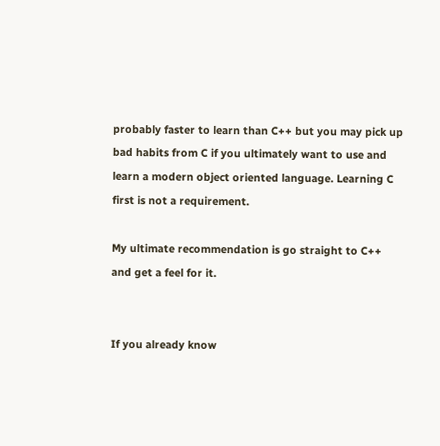probably faster to learn than C++ but you may pick up bad habits from C if you ultimately want to use and learn a modern object oriented language. Learning C first is not a requirement.

My ultimate recommendation is go straight to C++ and get a feel for it.


If you already know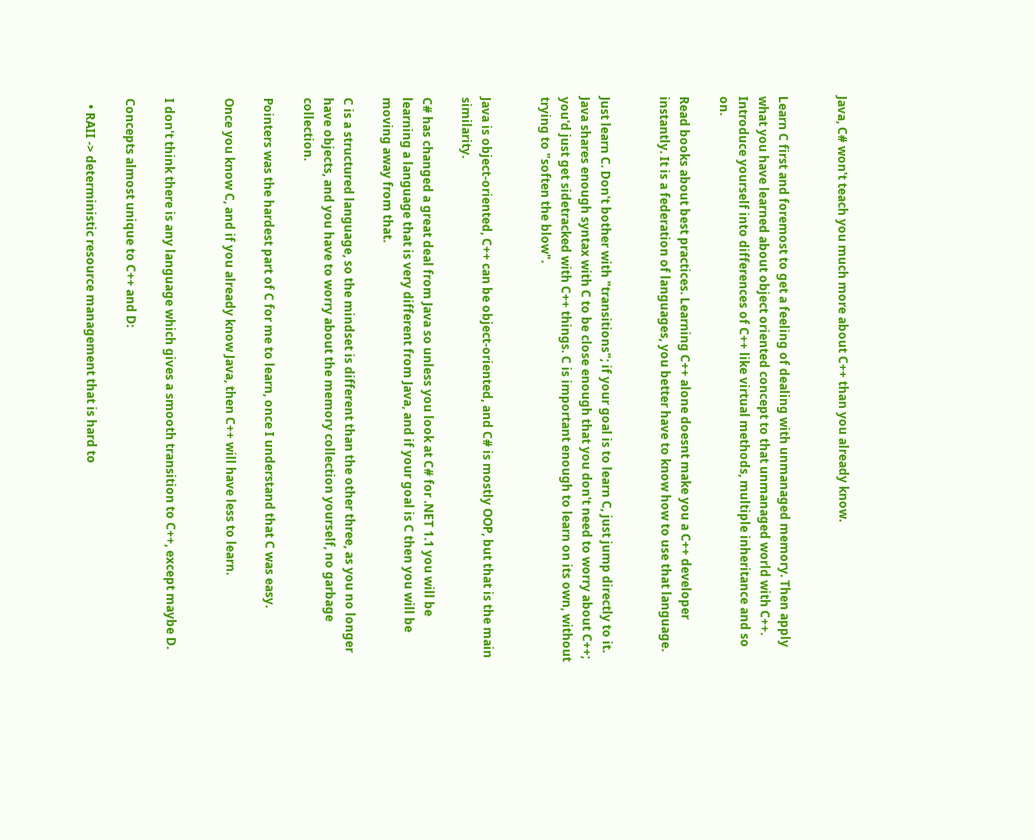Java, C# won't teach you much more about C++ than you already know.


Learn C first and foremost to get a feeling of dealing with unmanaged memory. Then apply what you have learned about object oriented concept to that unmanaged world with C++. Introduce yourself into differences of C++ like virtual methods, multiple inheritance and so on.

Read books about best practices. Learning C++ alone doesnt make you a C++ developer instantly. It is a federation of languages, you better have to know how to use that language.


Just learn C. Don't bother with "transitions"; if your goal is to learn C, just jump directly to it. Java shares enough syntax with C to be close enough that you don't need to worry about C++; you'd just get sidetracked with C++ things. C is important enough to learn on its own, without trying to "soften the blow".


Java is object-oriented, C++ can be object-oriented, and C# is mostly OOP, but that is the main similarity.

C# has changed a great deal from Java so unless you look at C# for .NET 1.1 you will be learning a language that is very different from Java, and if your goal is C then you will be moving away from that.

C is a structured language, so the mindset is different than the other three, as you no longer have objects, and you have to worry about the memory collection yourself, no garbage collection.

Pointers was the hardest part of C for me to learn, once I understand that C was easy.

Once you know C, and if you already know Java, then C++ will have less to learn.


I don't think there is any language which gives a smooth transition to C++, except maybe D.

Concepts almost unique to C++ and D:

  • RAII -> deterministic resource management that is hard to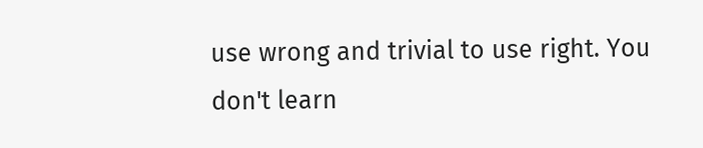use wrong and trivial to use right. You don't learn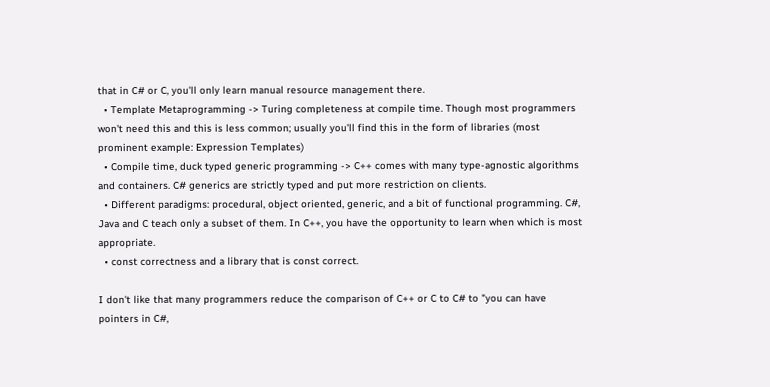that in C# or C, you'll only learn manual resource management there.
  • Template Metaprogramming -> Turing completeness at compile time. Though most programmers won't need this and this is less common; usually you'll find this in the form of libraries (most prominent example: Expression Templates)
  • Compile time, duck typed generic programming -> C++ comes with many type-agnostic algorithms and containers. C# generics are strictly typed and put more restriction on clients.
  • Different paradigms: procedural, object oriented, generic, and a bit of functional programming. C#, Java and C teach only a subset of them. In C++, you have the opportunity to learn when which is most appropriate.
  • const correctness and a library that is const correct.

I don't like that many programmers reduce the comparison of C++ or C to C# to "you can have pointers in C#,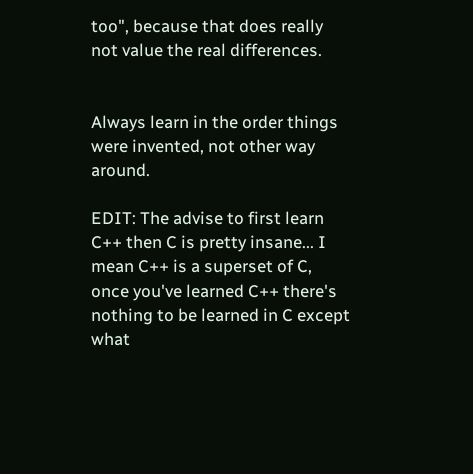too", because that does really not value the real differences.


Always learn in the order things were invented, not other way around.

EDIT: The advise to first learn C++ then C is pretty insane... I mean C++ is a superset of C, once you've learned C++ there's nothing to be learned in C except what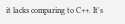it lacks comparing to C++. It's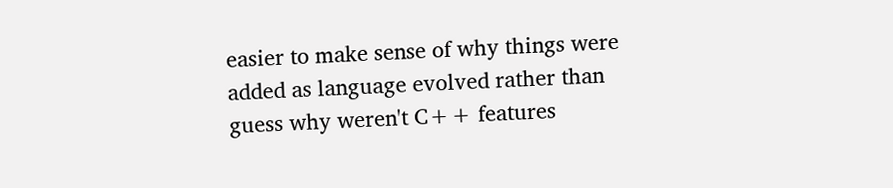easier to make sense of why things were added as language evolved rather than guess why weren't C++ features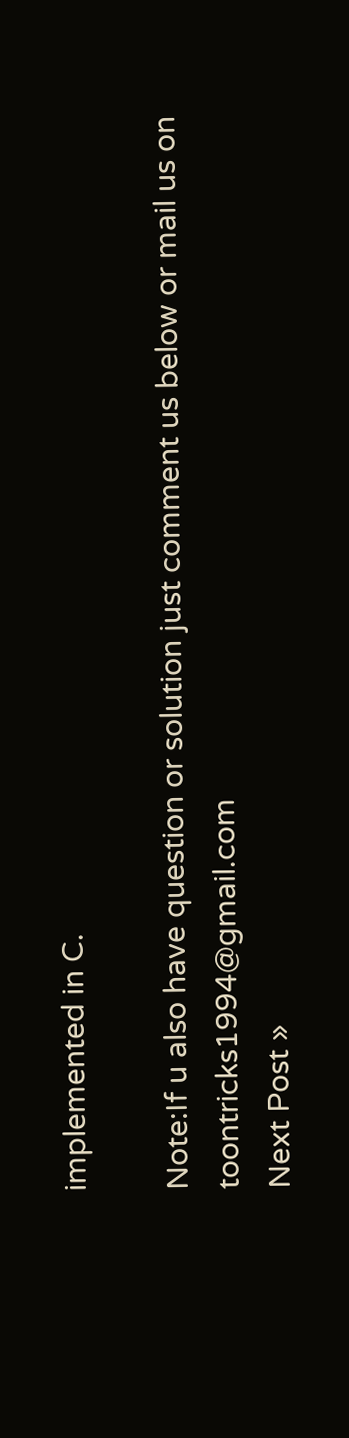implemented in C.

Note:If u also have question or solution just comment us below or mail us on toontricks1994@gmail.com
Next Post »